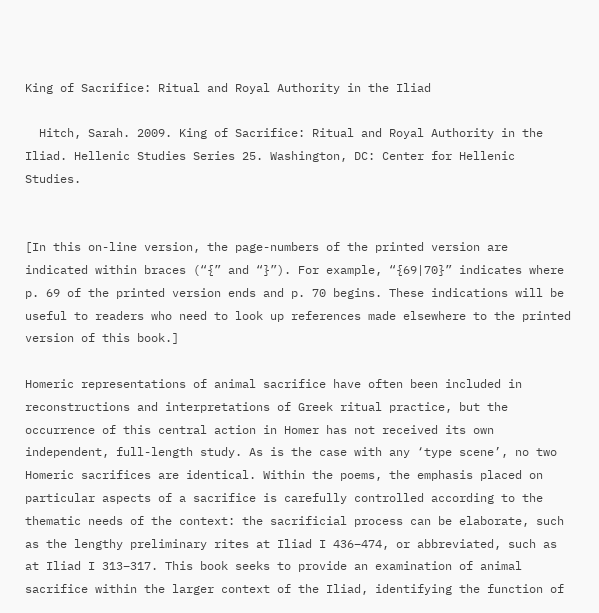King of Sacrifice: Ritual and Royal Authority in the Iliad

  Hitch, Sarah. 2009. King of Sacrifice: Ritual and Royal Authority in the Iliad. Hellenic Studies Series 25. Washington, DC: Center for Hellenic Studies.


[In this on-line version, the page-numbers of the printed version are indicated within braces (“{” and “}”). For example, “{69|70}” indicates where p. 69 of the printed version ends and p. 70 begins. These indications will be useful to readers who need to look up references made elsewhere to the printed version of this book.]

Homeric representations of animal sacrifice have often been included in reconstructions and interpretations of Greek ritual practice, but the occurrence of this central action in Homer has not received its own independent, full-length study. As is the case with any ‘type scene’, no two Homeric sacrifices are identical. Within the poems, the emphasis placed on particular aspects of a sacrifice is carefully controlled according to the thematic needs of the context: the sacrificial process can be elaborate, such as the lengthy preliminary rites at Iliad I 436–474, or abbreviated, such as at Iliad I 313–317. This book seeks to provide an examination of animal sacrifice within the larger context of the Iliad, identifying the function of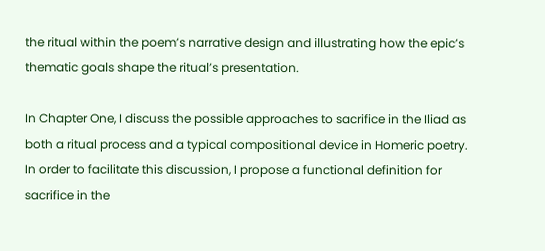the ritual within the poem’s narrative design and illustrating how the epic’s thematic goals shape the ritual’s presentation.

In Chapter One, I discuss the possible approaches to sacrifice in the Iliad as both a ritual process and a typical compositional device in Homeric poetry. In order to facilitate this discussion, I propose a functional definition for sacrifice in the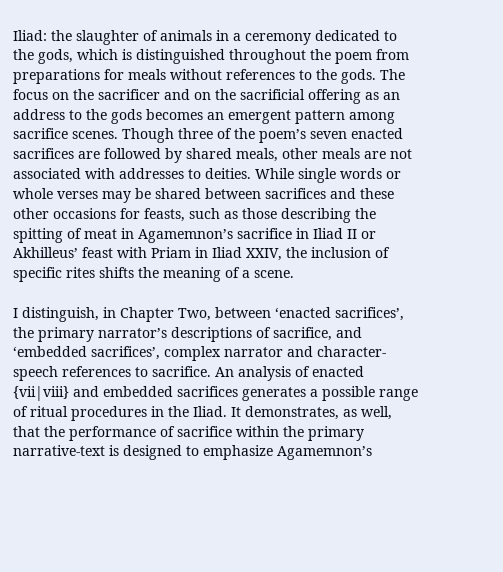Iliad: the slaughter of animals in a ceremony dedicated to the gods, which is distinguished throughout the poem from preparations for meals without references to the gods. The focus on the sacrificer and on the sacrificial offering as an address to the gods becomes an emergent pattern among sacrifice scenes. Though three of the poem’s seven enacted sacrifices are followed by shared meals, other meals are not associated with addresses to deities. While single words or whole verses may be shared between sacrifices and these other occasions for feasts, such as those describing the spitting of meat in Agamemnon’s sacrifice in Iliad II or Akhilleus’ feast with Priam in Iliad XXIV, the inclusion of specific rites shifts the meaning of a scene.

I distinguish, in Chapter Two, between ‘enacted sacrifices’, the primary narrator’s descriptions of sacrifice, and ‘embedded sacrifices’, complex narrator and character-speech references to sacrifice. An analysis of enacted {vii|viii} and embedded sacrifices generates a possible range of ritual procedures in the Iliad. It demonstrates, as well, that the performance of sacrifice within the primary narrative-text is designed to emphasize Agamemnon’s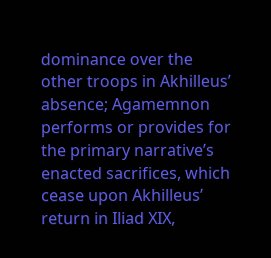dominance over the other troops in Akhilleus’ absence; Agamemnon performs or provides for the primary narrative’s enacted sacrifices, which cease upon Akhilleus’ return in Iliad XIX,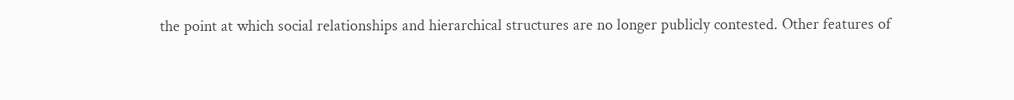the point at which social relationships and hierarchical structures are no longer publicly contested. Other features of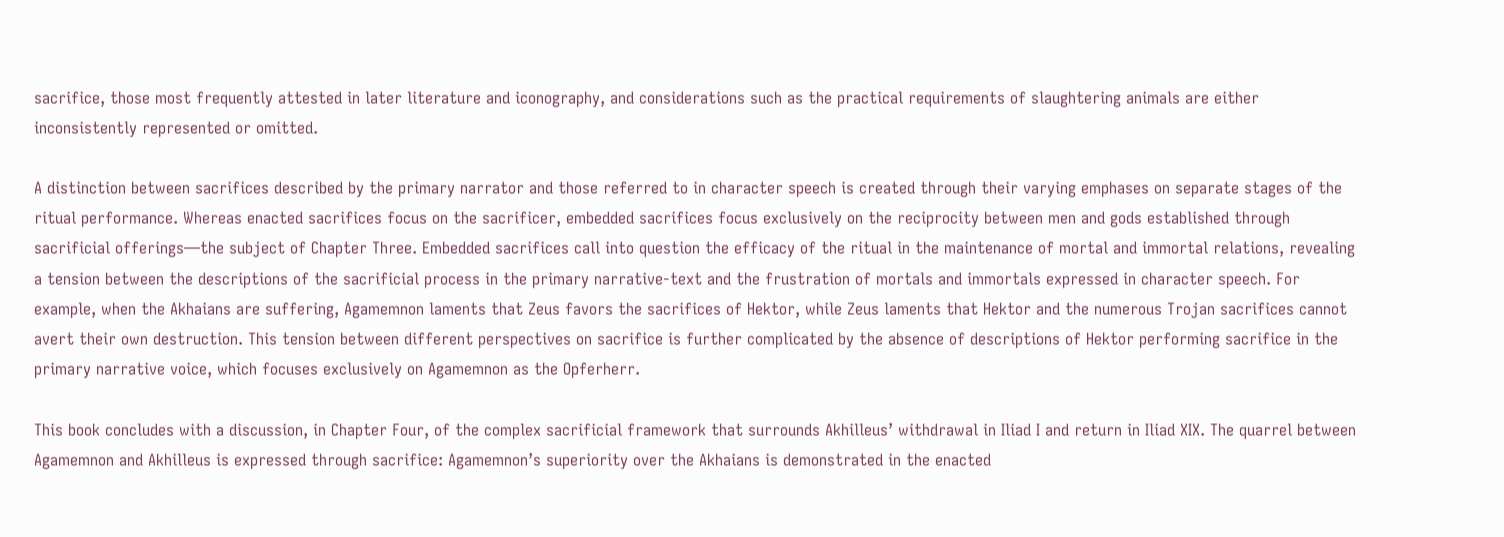sacrifice, those most frequently attested in later literature and iconography, and considerations such as the practical requirements of slaughtering animals are either inconsistently represented or omitted.

A distinction between sacrifices described by the primary narrator and those referred to in character speech is created through their varying emphases on separate stages of the ritual performance. Whereas enacted sacrifices focus on the sacrificer, embedded sacrifices focus exclusively on the reciprocity between men and gods established through sacrificial offerings—the subject of Chapter Three. Embedded sacrifices call into question the efficacy of the ritual in the maintenance of mortal and immortal relations, revealing a tension between the descriptions of the sacrificial process in the primary narrative-text and the frustration of mortals and immortals expressed in character speech. For example, when the Akhaians are suffering, Agamemnon laments that Zeus favors the sacrifices of Hektor, while Zeus laments that Hektor and the numerous Trojan sacrifices cannot avert their own destruction. This tension between different perspectives on sacrifice is further complicated by the absence of descriptions of Hektor performing sacrifice in the primary narrative voice, which focuses exclusively on Agamemnon as the Opferherr.

This book concludes with a discussion, in Chapter Four, of the complex sacrificial framework that surrounds Akhilleus’ withdrawal in Iliad I and return in Iliad XIX. The quarrel between Agamemnon and Akhilleus is expressed through sacrifice: Agamemnon’s superiority over the Akhaians is demonstrated in the enacted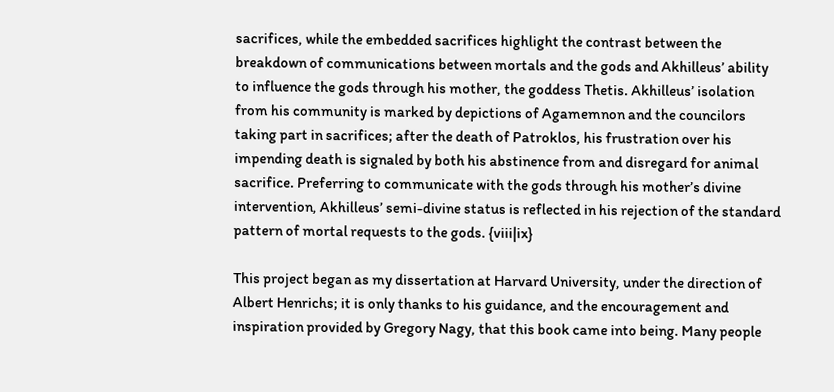sacrifices, while the embedded sacrifices highlight the contrast between the breakdown of communications between mortals and the gods and Akhilleus’ ability to influence the gods through his mother, the goddess Thetis. Akhilleus’ isolation from his community is marked by depictions of Agamemnon and the councilors taking part in sacrifices; after the death of Patroklos, his frustration over his impending death is signaled by both his abstinence from and disregard for animal sacrifice. Preferring to communicate with the gods through his mother’s divine intervention, Akhilleus’ semi-divine status is reflected in his rejection of the standard pattern of mortal requests to the gods. {viii|ix}

This project began as my dissertation at Harvard University, under the direction of Albert Henrichs; it is only thanks to his guidance, and the encouragement and inspiration provided by Gregory Nagy, that this book came into being. Many people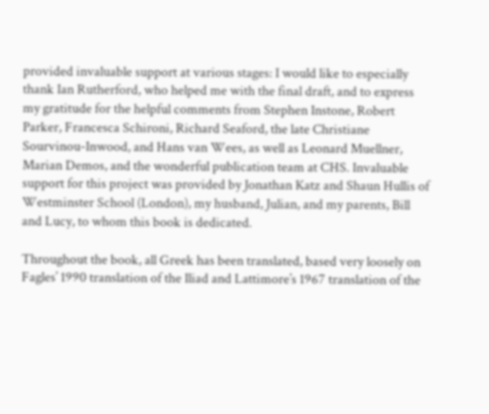provided invaluable support at various stages: I would like to especially thank Ian Rutherford, who helped me with the final draft, and to express my gratitude for the helpful comments from Stephen Instone, Robert Parker, Francesca Schironi, Richard Seaford, the late Christiane Sourvinou-Inwood, and Hans van Wees, as well as Leonard Muellner, Marian Demos, and the wonderful publication team at CHS. Invaluable support for this project was provided by Jonathan Katz and Shaun Hullis of Westminster School (London), my husband, Julian, and my parents, Bill and Lucy, to whom this book is dedicated.

Throughout the book, all Greek has been translated, based very loosely on Fagles’ 1990 translation of the Iliad and Lattimore’s 1967 translation of the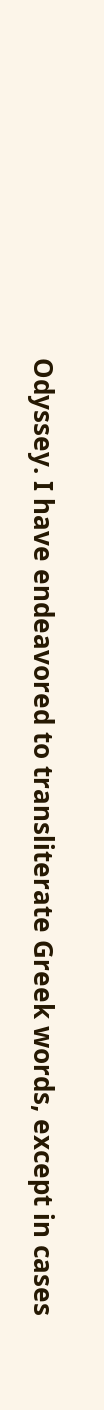Odyssey. I have endeavored to transliterate Greek words, except in cases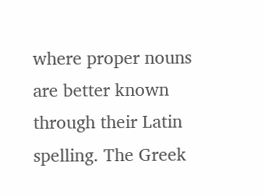where proper nouns are better known through their Latin spelling. The Greek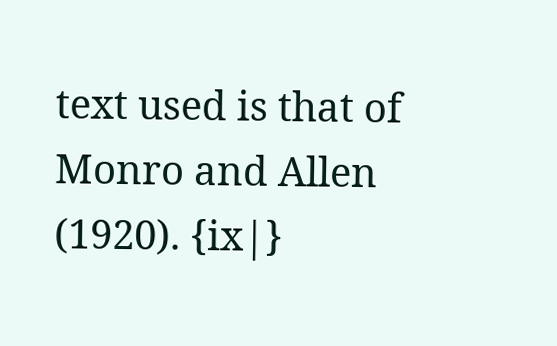text used is that of Monro and Allen (1920). {ix|}